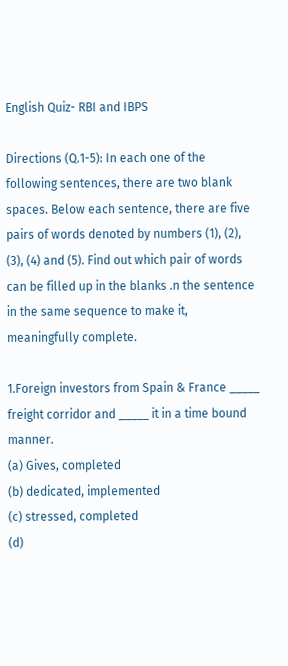English Quiz- RBI and IBPS

Directions (Q.1-5): In each one of the following sentences, there are two blank spaces. Below each sentence, there are five pairs of words denoted by numbers (1), (2), (3), (4) and (5). Find out which pair of words can be filled up in the blanks .n the sentence in the same sequence to make it, meaningfully complete.

1.Foreign investors from Spain & France _____ freight corridor and _____ it in a time bound manner.
(a) Gives, completed
(b) dedicated, implemented
(c) stressed, completed
(d)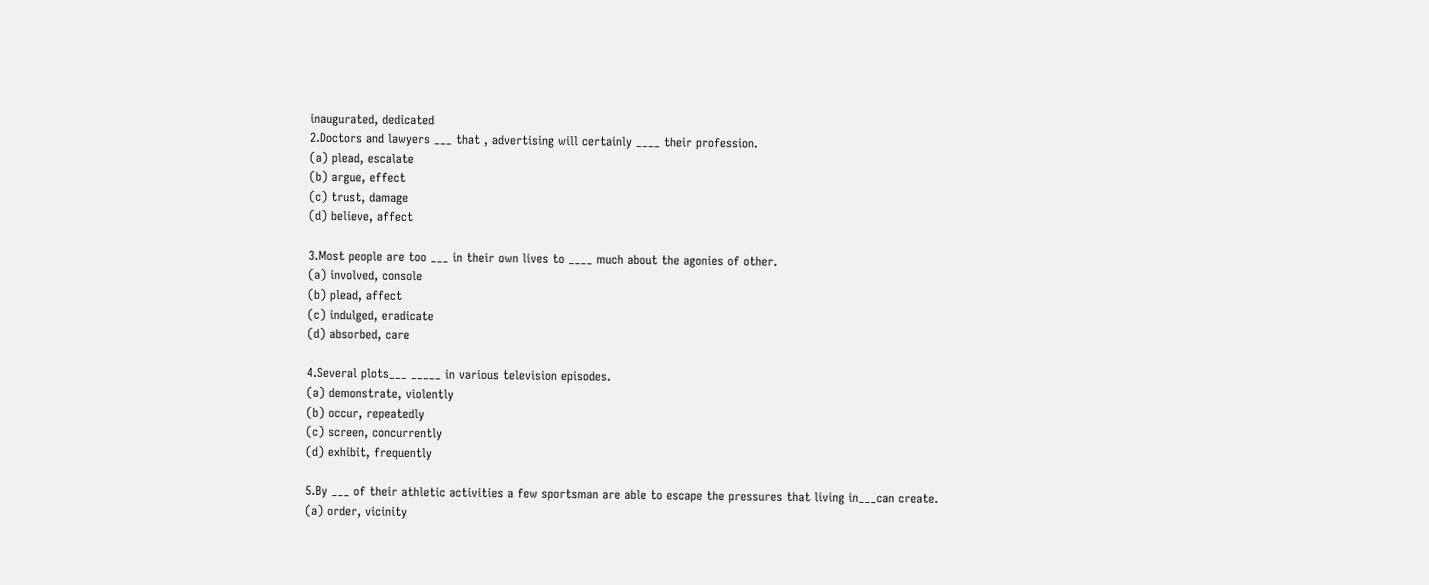inaugurated, dedicated
2.Doctors and lawyers ___ that , advertising will certainly ____ their profession.
(a) plead, escalate
(b) argue, effect
(c) trust, damage
(d) believe, affect

3.Most people are too ___ in their own lives to ____ much about the agonies of other.
(a) involved, console
(b) plead, affect
(c) indulged, eradicate
(d) absorbed, care

4.Several plots___ _____ in various television episodes.
(a) demonstrate, violently
(b) occur, repeatedly
(c) screen, concurrently
(d) exhibit, frequently

5.By ___ of their athletic activities a few sportsman are able to escape the pressures that living in___can create.
(a) order, vicinity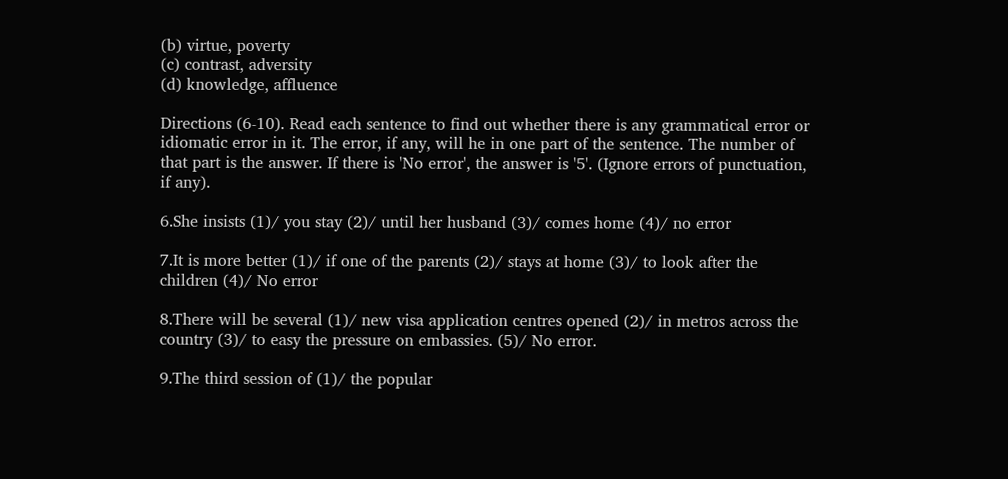(b) virtue, poverty
(c) contrast, adversity
(d) knowledge, affluence

Directions (6-10). Read each sentence to find out whether there is any grammatical error or idiomatic error in it. The error, if any, will he in one part of the sentence. The number of that part is the answer. If there is 'No error', the answer is '5'. (Ignore errors of punctuation, if any).

6.She insists (1)/ you stay (2)/ until her husband (3)/ comes home (4)/ no error

7.It is more better (1)/ if one of the parents (2)/ stays at home (3)/ to look after the children (4)/ No error

8.There will be several (1)/ new visa application centres opened (2)/ in metros across the country (3)/ to easy the pressure on embassies. (5)/ No error.

9.The third session of (1)/ the popular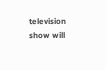television show will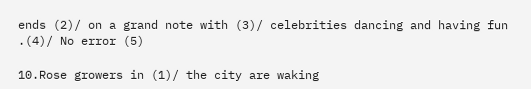ends (2)/ on a grand note with (3)/ celebrities dancing and having fun .(4)/ No error (5)

10.Rose growers in (1)/ the city are waking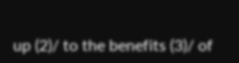up (2)/ to the benefits (3)/ of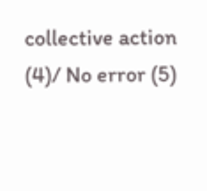collective action (4)/ No error (5)